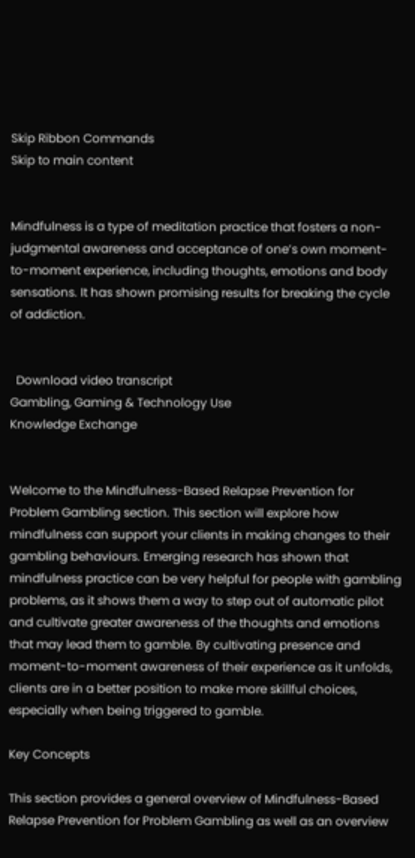Skip Ribbon Commands
Skip to main content


Mindfulness is a type of meditation practice that fosters a non-judgmental awareness and acceptance of one’s own moment-to-moment experience, including thoughts, emotions and body sensations. It has shown promising results for breaking the cycle of addiction.


  Download video transcript
Gambling, Gaming & Technology Use
Knowledge Exchange


Welcome to the Mindfulness-Based Relapse Prevention for Problem Gambling section. This section will explore how mindfulness can support your clients in making changes to their gambling behaviours. Emerging research has shown that mindfulness practice can be very helpful for people with gambling problems, as it shows them a way to step out of automatic pilot and cultivate greater awareness of the thoughts and emotions that may lead them to gamble. By cultivating presence and moment-to-moment awareness of their experience as it unfolds, clients are in a better position to make more skillful choices, especially when being triggered to gamble.

Key Concepts

This section provides a general overview of Mindfulness-Based Relapse Prevention for Problem Gambling as well as an overview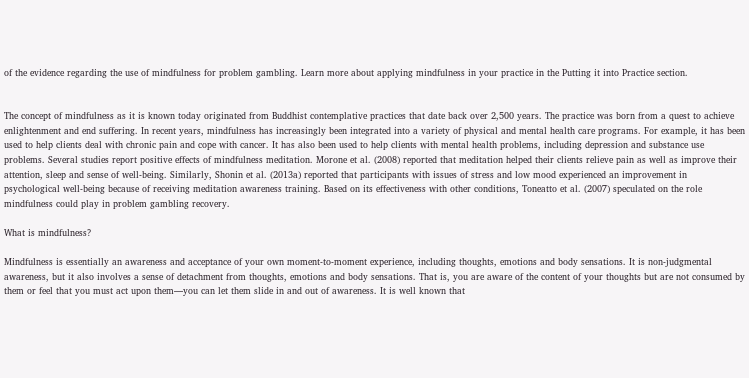of the evidence regarding the use of mindfulness for problem gambling. Learn more about applying mindfulness in your practice in the Putting it into Practice section.


The concept of mindfulness as it is known today originated from Buddhist contemplative practices that date back over 2,500 years. The practice was born from a quest to achieve enlightenment and end suffering. In recent years, mindfulness has increasingly been integrated into a variety of physical and mental health care programs. For example, it has been used to help clients deal with chronic pain and cope with cancer. It has also been used to help clients with mental health problems, including depression and substance use problems. Several studies report positive effects of mindfulness meditation. Morone et al. (2008) reported that meditation helped their clients relieve pain as well as improve their attention, sleep and sense of well-being. Similarly, Shonin et al. (2013a) reported that participants with issues of stress and low mood experienced an improvement in psychological well-being because of receiving meditation awareness training. Based on its effectiveness with other conditions, Toneatto et al. (2007) speculated on the role mindfulness could play in problem gambling recovery.

What is mindfulness?

Mindfulness is essentially an awareness and acceptance of your own moment-to-moment experience, including thoughts, emotions and body sensations. It is non-judgmental awareness, but it also involves a sense of detachment from thoughts, emotions and body sensations. That is, you are aware of the content of your thoughts but are not consumed by them or feel that you must act upon them—you can let them slide in and out of awareness. It is well known that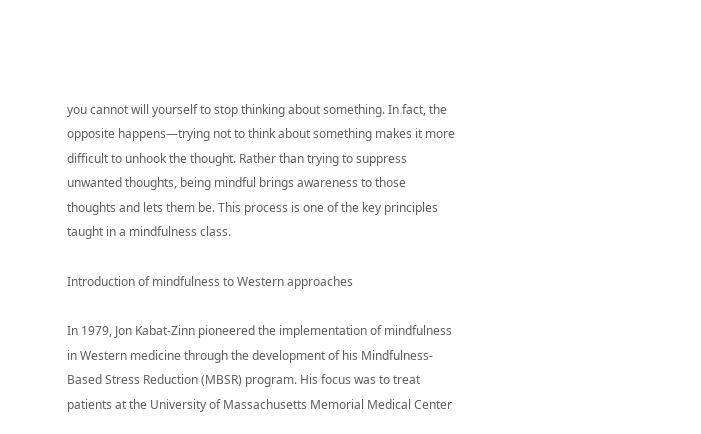you cannot will yourself to stop thinking about something. In fact, the opposite happens—trying not to think about something makes it more difficult to unhook the thought. Rather than trying to suppress unwanted thoughts, being mindful brings awareness to those thoughts and lets them be. This process is one of the key principles taught in a mindfulness class.

Introduction of mindfulness to Western approaches

In 1979, Jon Kabat-Zinn pioneered the implementation of mindfulness in Western medicine through the development of his Mindfulness-Based Stress Reduction (MBSR) program. His focus was to treat patients at the University of Massachusetts Memorial Medical Center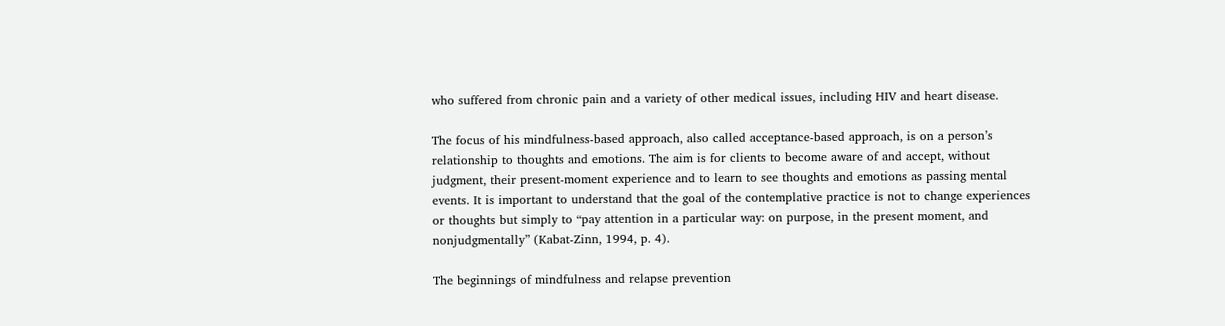who suffered from chronic pain and a variety of other medical issues, including HIV and heart disease.

The focus of his mindfulness-based approach, also called acceptance-based approach, is on a person’s relationship to thoughts and emotions. The aim is for clients to become aware of and accept, without judgment, their present-moment experience and to learn to see thoughts and emotions as passing mental events. It is important to understand that the goal of the contemplative practice is not to change experiences or thoughts but simply to “pay attention in a particular way: on purpose, in the present moment, and nonjudgmentally” (Kabat-Zinn, 1994, p. 4).

The beginnings of mindfulness and relapse prevention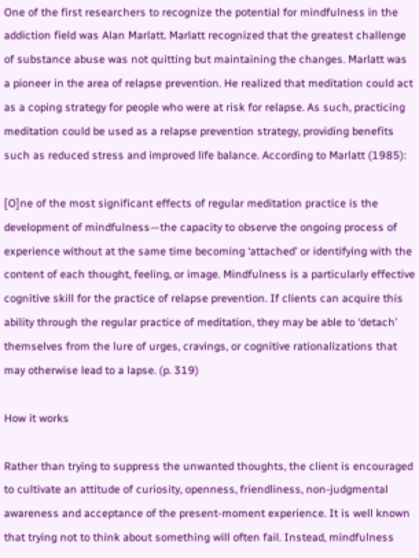One of the first researchers to recognize the potential for mindfulness in the addiction field was Alan Marlatt. Marlatt recognized that the greatest challenge of substance abuse was not quitting but maintaining the changes. Marlatt was a pioneer in the area of relapse prevention. He realized that meditation could act as a coping strategy for people who were at risk for relapse. As such, practicing meditation could be used as a relapse prevention strategy, providing benefits such as reduced stress and improved life balance. According to Marlatt (1985):

[O]ne of the most significant effects of regular meditation practice is the development of mindfulness—the capacity to observe the ongoing process of experience without at the same time becoming ‘attached’ or identifying with the content of each thought, feeling, or image. Mindfulness is a particularly effective cognitive skill for the practice of relapse prevention. If clients can acquire this ability through the regular practice of meditation, they may be able to ‘detach’ themselves from the lure of urges, cravings, or cognitive rationalizations that may otherwise lead to a lapse. (p. 319)

How it works

Rather than trying to suppress the unwanted thoughts, the client is encouraged to cultivate an attitude of curiosity, openness, friendliness, non-judgmental awareness and acceptance of the present-moment experience. It is well known that trying not to think about something will often fail. Instead, mindfulness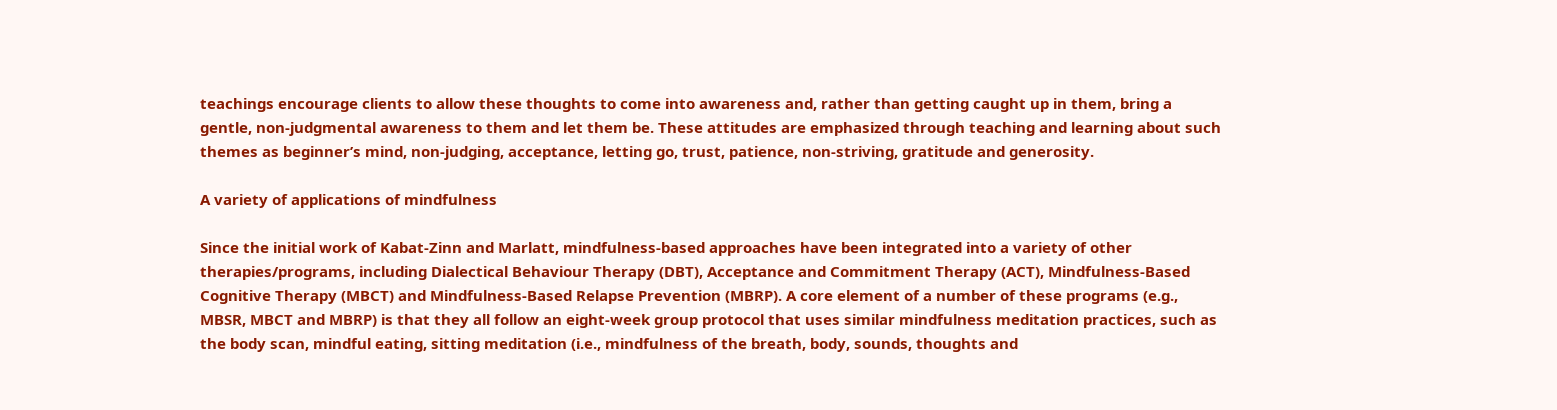teachings encourage clients to allow these thoughts to come into awareness and, rather than getting caught up in them, bring a gentle, non-judgmental awareness to them and let them be. These attitudes are emphasized through teaching and learning about such themes as beginner’s mind, non-judging, acceptance, letting go, trust, patience, non-striving, gratitude and generosity.

A variety of applications of mindfulness

Since the initial work of Kabat-Zinn and Marlatt, mindfulness-based approaches have been integrated into a variety of other therapies/programs, including Dialectical Behaviour Therapy (DBT), Acceptance and Commitment Therapy (ACT), Mindfulness-Based Cognitive Therapy (MBCT) and Mindfulness-Based Relapse Prevention (MBRP). A core element of a number of these programs (e.g., MBSR, MBCT and MBRP) is that they all follow an eight-week group protocol that uses similar mindfulness meditation practices, such as the body scan, mindful eating, sitting meditation (i.e., mindfulness of the breath, body, sounds, thoughts and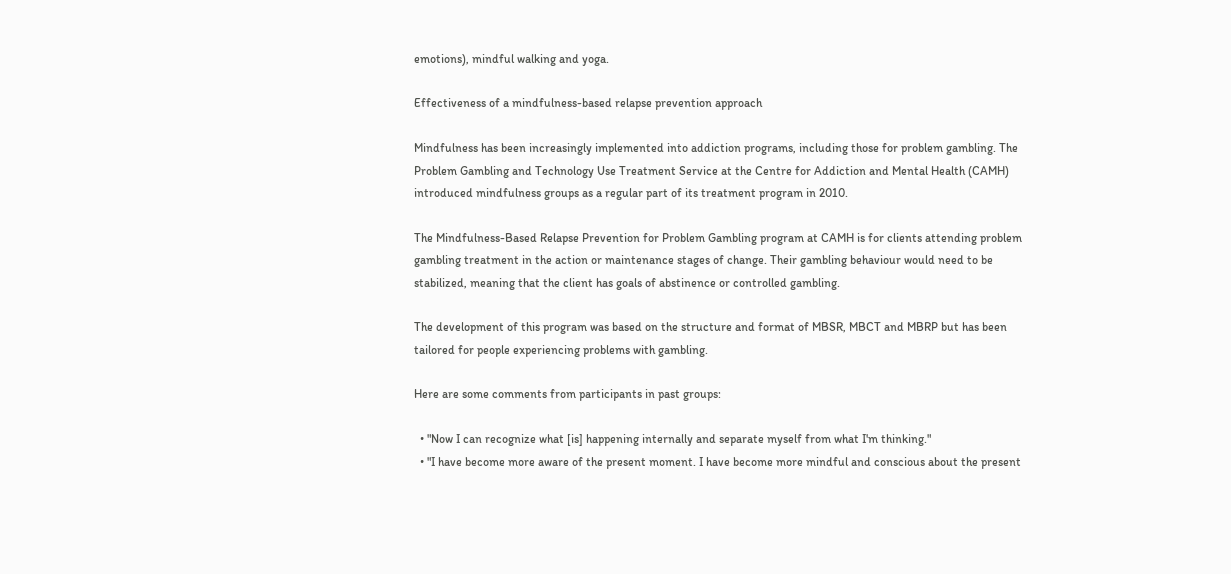emotions), mindful walking and yoga.

Effectiveness of a mindfulness-based relapse prevention approach

Mindfulness has been increasingly implemented into addiction programs, including those for problem gambling. The Problem Gambling and Technology Use Treatment Service at the Centre for Addiction and Mental Health (CAMH) introduced mindfulness groups as a regular part of its treatment program in 2010.

The Mindfulness-Based Relapse Prevention for Problem Gambling program at CAMH is for clients attending problem gambling treatment in the action or maintenance stages of change. Their gambling behaviour would need to be stabilized, meaning that the client has goals of abstinence or controlled gambling.

The development of this program was based on the structure and format of MBSR, MBCT and MBRP but has been tailored for people experiencing problems with gambling.

Here are some comments from participants in past groups:

  • "Now I can recognize what [is] happening internally and separate myself from what I'm thinking."
  • "I have become more aware of the present moment. I have become more mindful and conscious about the present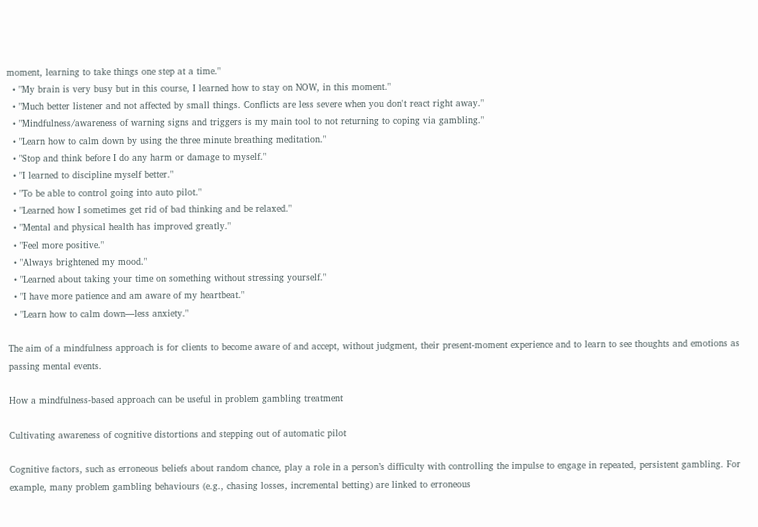moment, learning to take things one step at a time."
  • "My brain is very busy but in this course, I learned how to stay on NOW, in this moment."
  • "Much better listener and not affected by small things. Conflicts are less severe when you don't react right away."
  • "Mindfulness/awareness of warning signs and triggers is my main tool to not returning to coping via gambling."
  • "Learn how to calm down by using the three minute breathing meditation."
  • "Stop and think before I do any harm or damage to myself."
  • "I learned to discipline myself better."
  • "To be able to control going into auto pilot."
  • "Learned how I sometimes get rid of bad thinking and be relaxed."
  • "Mental and physical health has improved greatly."
  • "Feel more positive."
  • "Always brightened my mood."
  • "Learned about taking your time on something without stressing yourself."
  • "I have more patience and am aware of my heartbeat."
  • "Learn how to calm down—less anxiety."

The aim of a mindfulness approach is for clients to become aware of and accept, without judgment, their present-moment experience and to learn to see thoughts and emotions as passing mental events.

How a mindfulness-based approach can be useful in problem gambling treatment

Cultivating awareness of cognitive distortions and stepping out of automatic pilot

Cognitive factors, such as erroneous beliefs about random chance, play a role in a person’s difficulty with controlling the impulse to engage in repeated, persistent gambling. For example, many problem gambling behaviours (e.g., chasing losses, incremental betting) are linked to erroneous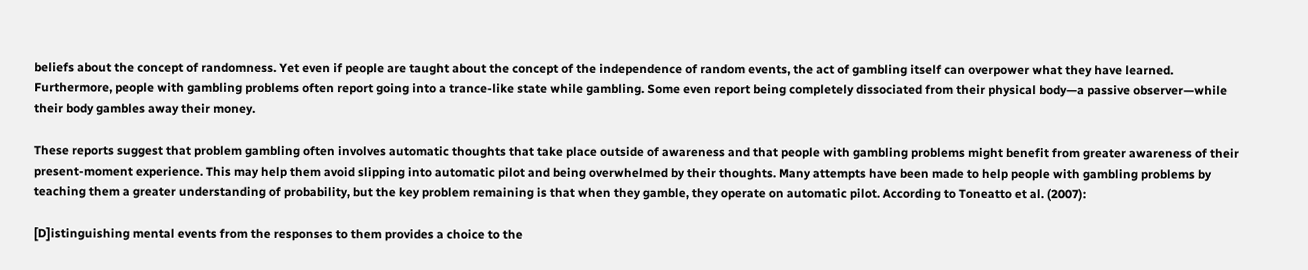beliefs about the concept of randomness. Yet even if people are taught about the concept of the independence of random events, the act of gambling itself can overpower what they have learned. Furthermore, people with gambling problems often report going into a trance-like state while gambling. Some even report being completely dissociated from their physical body—a passive observer—while their body gambles away their money.

These reports suggest that problem gambling often involves automatic thoughts that take place outside of awareness and that people with gambling problems might benefit from greater awareness of their present-moment experience. This may help them avoid slipping into automatic pilot and being overwhelmed by their thoughts. Many attempts have been made to help people with gambling problems by teaching them a greater understanding of probability, but the key problem remaining is that when they gamble, they operate on automatic pilot. According to Toneatto et al. (2007):

[D]istinguishing mental events from the responses to them provides a choice to the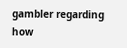gambler regarding how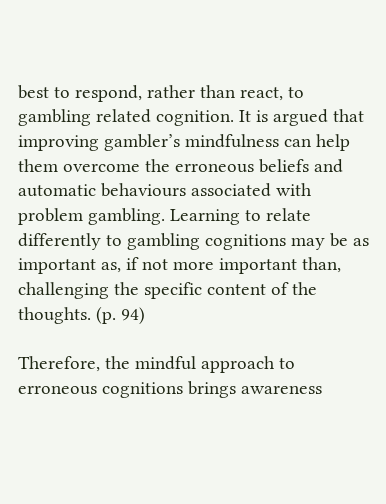best to respond, rather than react, to gambling related cognition. It is argued that improving gambler’s mindfulness can help them overcome the erroneous beliefs and automatic behaviours associated with problem gambling. Learning to relate differently to gambling cognitions may be as important as, if not more important than, challenging the specific content of the thoughts. (p. 94)

Therefore, the mindful approach to erroneous cognitions brings awareness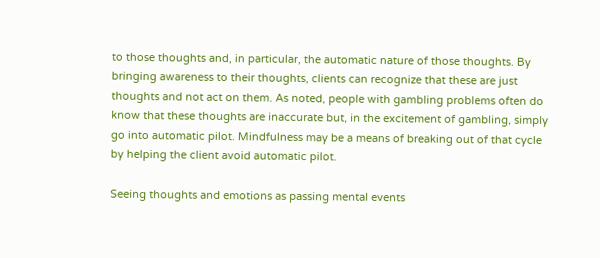to those thoughts and, in particular, the automatic nature of those thoughts. By bringing awareness to their thoughts, clients can recognize that these are just thoughts and not act on them. As noted, people with gambling problems often do know that these thoughts are inaccurate but, in the excitement of gambling, simply go into automatic pilot. Mindfulness may be a means of breaking out of that cycle by helping the client avoid automatic pilot.

Seeing thoughts and emotions as passing mental events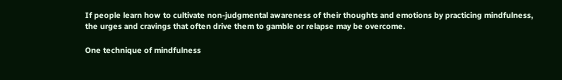If people learn how to cultivate non-judgmental awareness of their thoughts and emotions by practicing mindfulness, the urges and cravings that often drive them to gamble or relapse may be overcome.

One technique of mindfulness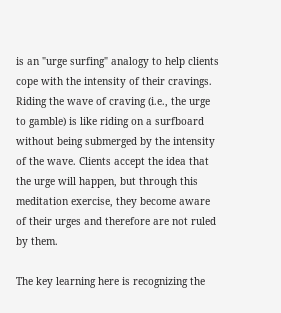is an "urge surfing" analogy to help clients cope with the intensity of their cravings. Riding the wave of craving (i.e., the urge to gamble) is like riding on a surfboard without being submerged by the intensity of the wave. Clients accept the idea that the urge will happen, but through this meditation exercise, they become aware of their urges and therefore are not ruled by them.

The key learning here is recognizing the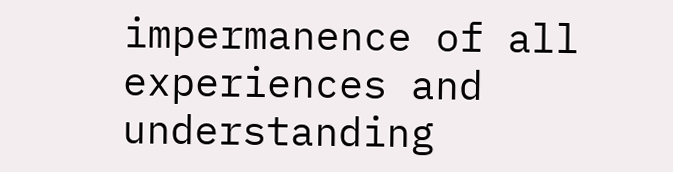impermanence of all experiences and understanding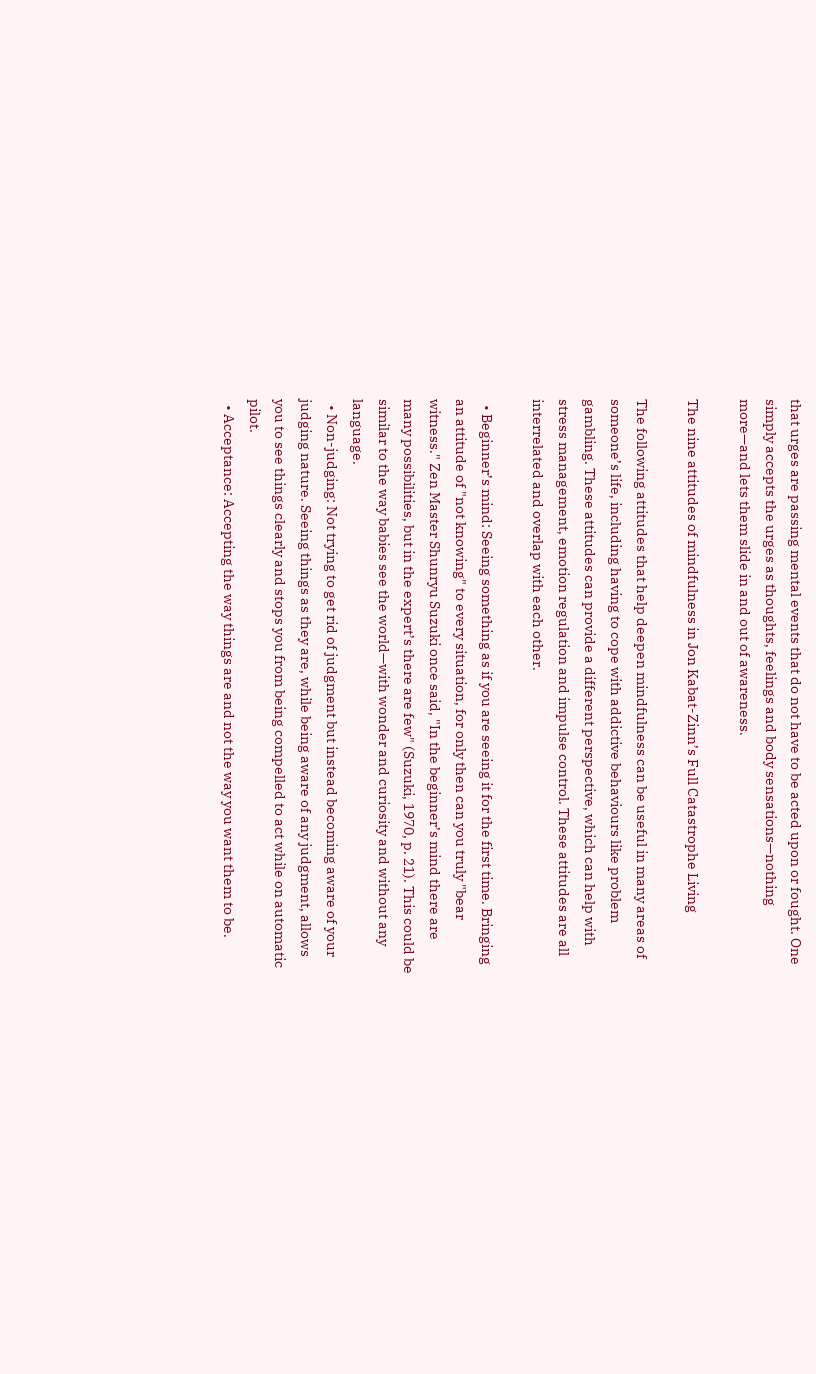that urges are passing mental events that do not have to be acted upon or fought. One simply accepts the urges as thoughts, feelings and body sensations—nothing more—and lets them slide in and out of awareness.

The nine attitudes of mindfulness in Jon Kabat-Zinn’s Full Catastrophe Living

The following attitudes that help deepen mindfulness can be useful in many areas of someone’s life, including having to cope with addictive behaviours like problem gambling. These attitudes can provide a different perspective, which can help with stress management, emotion regulation and impulse control. These attitudes are all interrelated and overlap with each other.

  • Beginner’s mind: Seeing something as if you are seeing it for the first time. Bringing an attitude of "not knowing" to every situation, for only then can you truly "bear witness." Zen Master Shunryu Suzuki once said, "In the beginner’s mind there are many possibilities, but in the expert’s there are few" (Suzuki, 1970, p. 21). This could be similar to the way babies see the world—with wonder and curiosity and without any language.
  • Non-judging: Not trying to get rid of judgment but instead becoming aware of your judging nature. Seeing things as they are, while being aware of any judgment, allows you to see things clearly and stops you from being compelled to act while on automatic pilot.
  • Acceptance: Accepting the way things are and not the way you want them to be.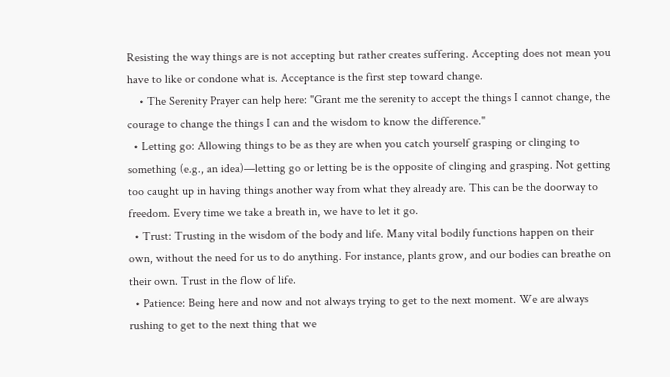Resisting the way things are is not accepting but rather creates suffering. Accepting does not mean you have to like or condone what is. Acceptance is the first step toward change.
    • The Serenity Prayer can help here: "Grant me the serenity to accept the things I cannot change, the courage to change the things I can and the wisdom to know the difference."
  • Letting go: Allowing things to be as they are when you catch yourself grasping or clinging to something (e.g., an idea)—letting go or letting be is the opposite of clinging and grasping. Not getting too caught up in having things another way from what they already are. This can be the doorway to freedom. Every time we take a breath in, we have to let it go.
  • Trust: Trusting in the wisdom of the body and life. Many vital bodily functions happen on their own, without the need for us to do anything. For instance, plants grow, and our bodies can breathe on their own. Trust in the flow of life.
  • Patience: Being here and now and not always trying to get to the next moment. We are always rushing to get to the next thing that we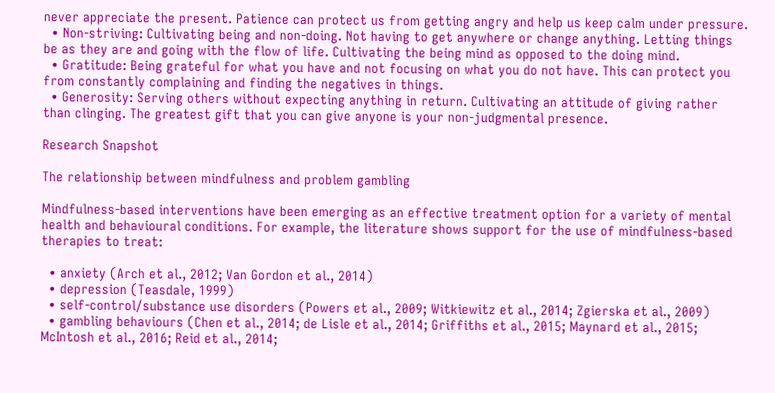never appreciate the present. Patience can protect us from getting angry and help us keep calm under pressure.
  • Non-striving: Cultivating being and non-doing. Not having to get anywhere or change anything. Letting things be as they are and going with the flow of life. Cultivating the being mind as opposed to the doing mind.
  • Gratitude: Being grateful for what you have and not focusing on what you do not have. This can protect you from constantly complaining and finding the negatives in things.
  • Generosity: Serving others without expecting anything in return. Cultivating an attitude of giving rather than clinging. The greatest gift that you can give anyone is your non-judgmental presence.

Research Snapshot

The relationship between mindfulness and problem gambling

Mindfulness-based interventions have been emerging as an effective treatment option for a variety of mental health and behavioural conditions. For example, the literature shows support for the use of mindfulness-based therapies to treat:

  • anxiety (Arch et al., 2012; Van Gordon et al., 2014)
  • depression (Teasdale, 1999)
  • self-control/substance use disorders (Powers et al., 2009; Witkiewitz et al., 2014; Zgierska et al., 2009)
  • gambling behaviours (Chen et al., 2014; de Lisle et al., 2014; Griffiths et al., 2015; Maynard et al., 2015; McIntosh et al., 2016; Reid et al., 2014;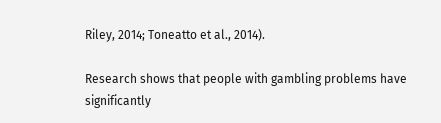Riley, 2014; Toneatto et al., 2014).

Research shows that people with gambling problems have significantly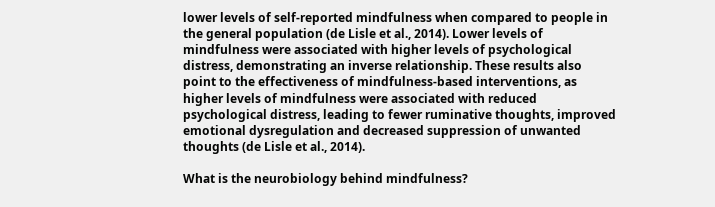lower levels of self-reported mindfulness when compared to people in the general population (de Lisle et al., 2014). Lower levels of mindfulness were associated with higher levels of psychological distress, demonstrating an inverse relationship. These results also point to the effectiveness of mindfulness-based interventions, as higher levels of mindfulness were associated with reduced psychological distress, leading to fewer ruminative thoughts, improved emotional dysregulation and decreased suppression of unwanted thoughts (de Lisle et al., 2014).

What is the neurobiology behind mindfulness?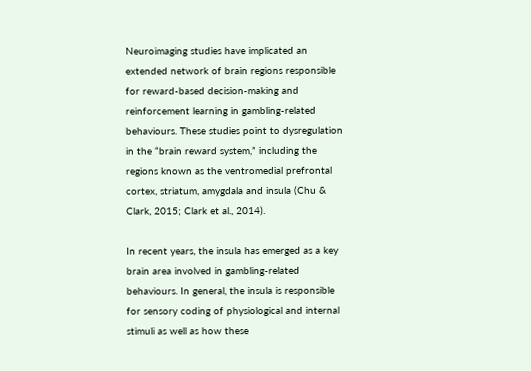Neuroimaging studies have implicated an extended network of brain regions responsible for reward-based decision-making and reinforcement learning in gambling-related behaviours. These studies point to dysregulation in the “brain reward system,” including the regions known as the ventromedial prefrontal cortex, striatum, amygdala and insula (Chu & Clark, 2015; Clark et al., 2014).

In recent years, the insula has emerged as a key brain area involved in gambling-related behaviours. In general, the insula is responsible for sensory coding of physiological and internal stimuli as well as how these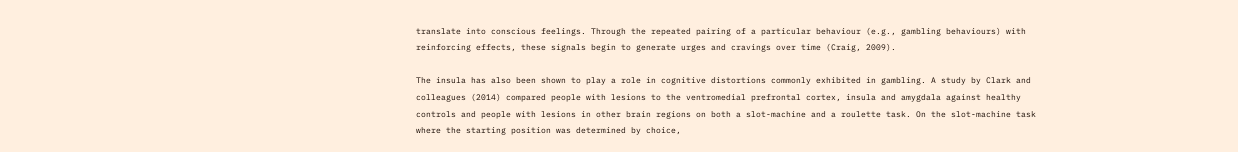translate into conscious feelings. Through the repeated pairing of a particular behaviour (e.g., gambling behaviours) with reinforcing effects, these signals begin to generate urges and cravings over time (Craig, 2009).

The insula has also been shown to play a role in cognitive distortions commonly exhibited in gambling. A study by Clark and colleagues (2014) compared people with lesions to the ventromedial prefrontal cortex, insula and amygdala against healthy controls and people with lesions in other brain regions on both a slot-machine and a roulette task. On the slot-machine task where the starting position was determined by choice,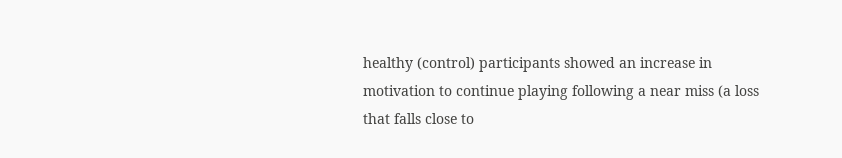healthy (control) participants showed an increase in motivation to continue playing following a near miss (a loss that falls close to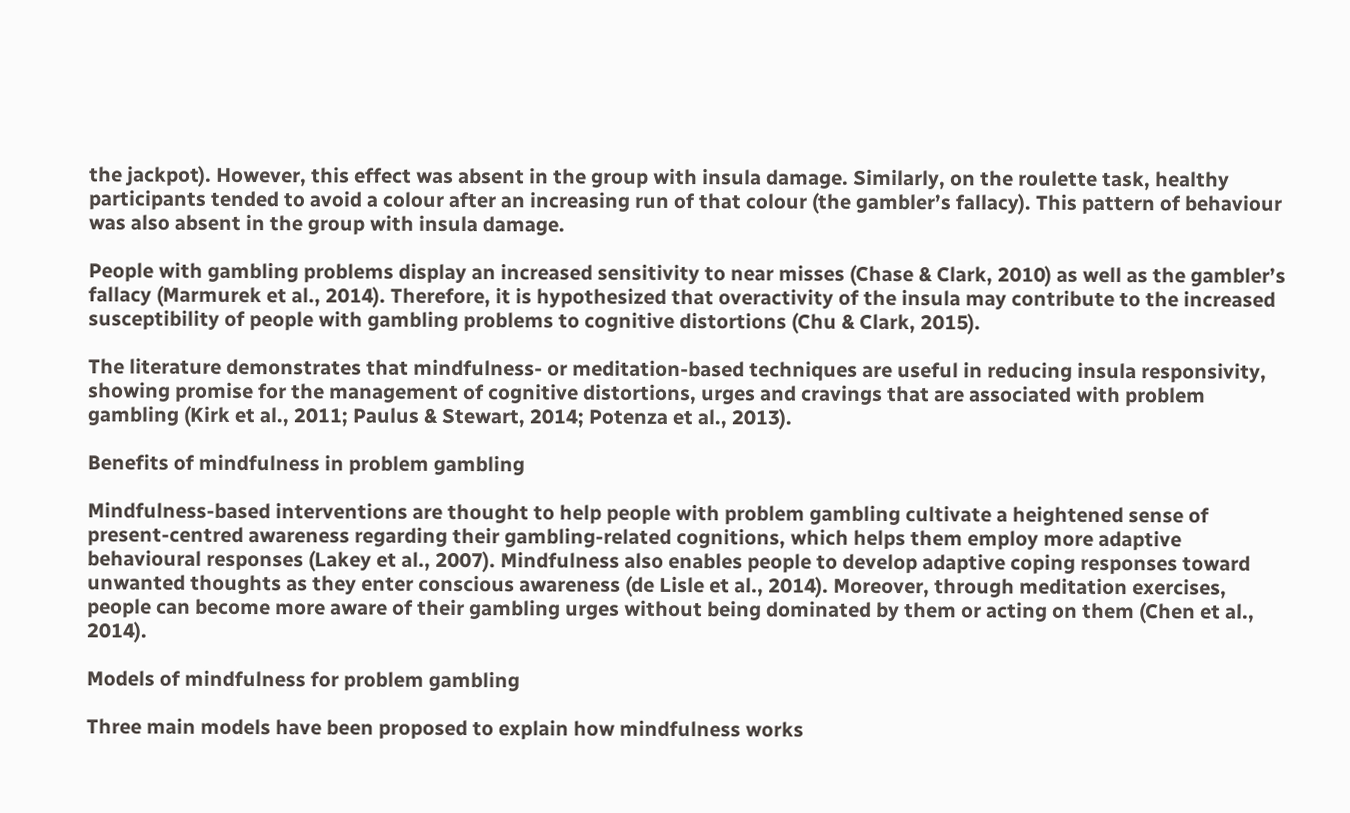the jackpot). However, this effect was absent in the group with insula damage. Similarly, on the roulette task, healthy participants tended to avoid a colour after an increasing run of that colour (the gambler’s fallacy). This pattern of behaviour was also absent in the group with insula damage.

People with gambling problems display an increased sensitivity to near misses (Chase & Clark, 2010) as well as the gambler’s fallacy (Marmurek et al., 2014). Therefore, it is hypothesized that overactivity of the insula may contribute to the increased susceptibility of people with gambling problems to cognitive distortions (Chu & Clark, 2015).

The literature demonstrates that mindfulness- or meditation-based techniques are useful in reducing insula responsivity, showing promise for the management of cognitive distortions, urges and cravings that are associated with problem gambling (Kirk et al., 2011; Paulus & Stewart, 2014; Potenza et al., 2013).

Benefits of mindfulness in problem gambling

Mindfulness-based interventions are thought to help people with problem gambling cultivate a heightened sense of present-centred awareness regarding their gambling-related cognitions, which helps them employ more adaptive behavioural responses (Lakey et al., 2007). Mindfulness also enables people to develop adaptive coping responses toward unwanted thoughts as they enter conscious awareness (de Lisle et al., 2014). Moreover, through meditation exercises, people can become more aware of their gambling urges without being dominated by them or acting on them (Chen et al., 2014).

Models of mindfulness for problem gambling

Three main models have been proposed to explain how mindfulness works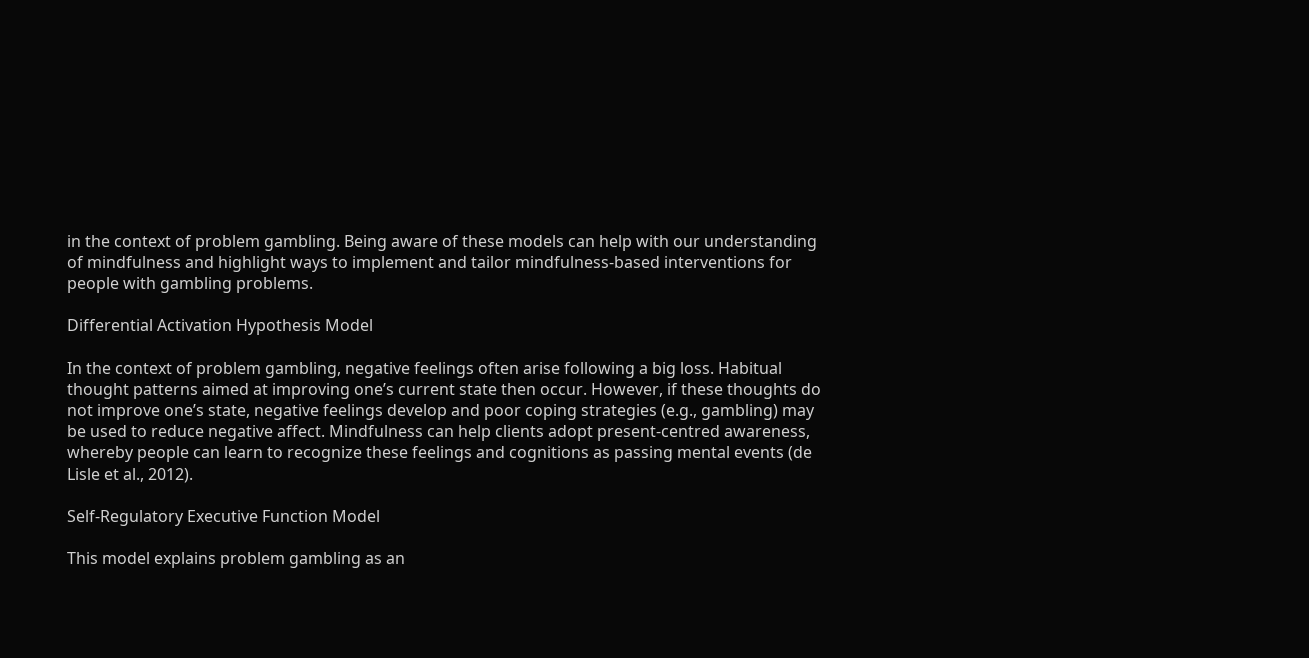in the context of problem gambling. Being aware of these models can help with our understanding of mindfulness and highlight ways to implement and tailor mindfulness-based interventions for people with gambling problems.

Differential Activation Hypothesis Model

In the context of problem gambling, negative feelings often arise following a big loss. Habitual thought patterns aimed at improving one’s current state then occur. However, if these thoughts do not improve one’s state, negative feelings develop and poor coping strategies (e.g., gambling) may be used to reduce negative affect. Mindfulness can help clients adopt present-centred awareness, whereby people can learn to recognize these feelings and cognitions as passing mental events (de Lisle et al., 2012).

Self-Regulatory Executive Function Model

This model explains problem gambling as an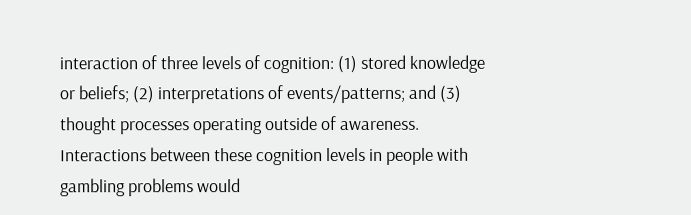interaction of three levels of cognition: (1) stored knowledge or beliefs; (2) interpretations of events/patterns; and (3) thought processes operating outside of awareness. Interactions between these cognition levels in people with gambling problems would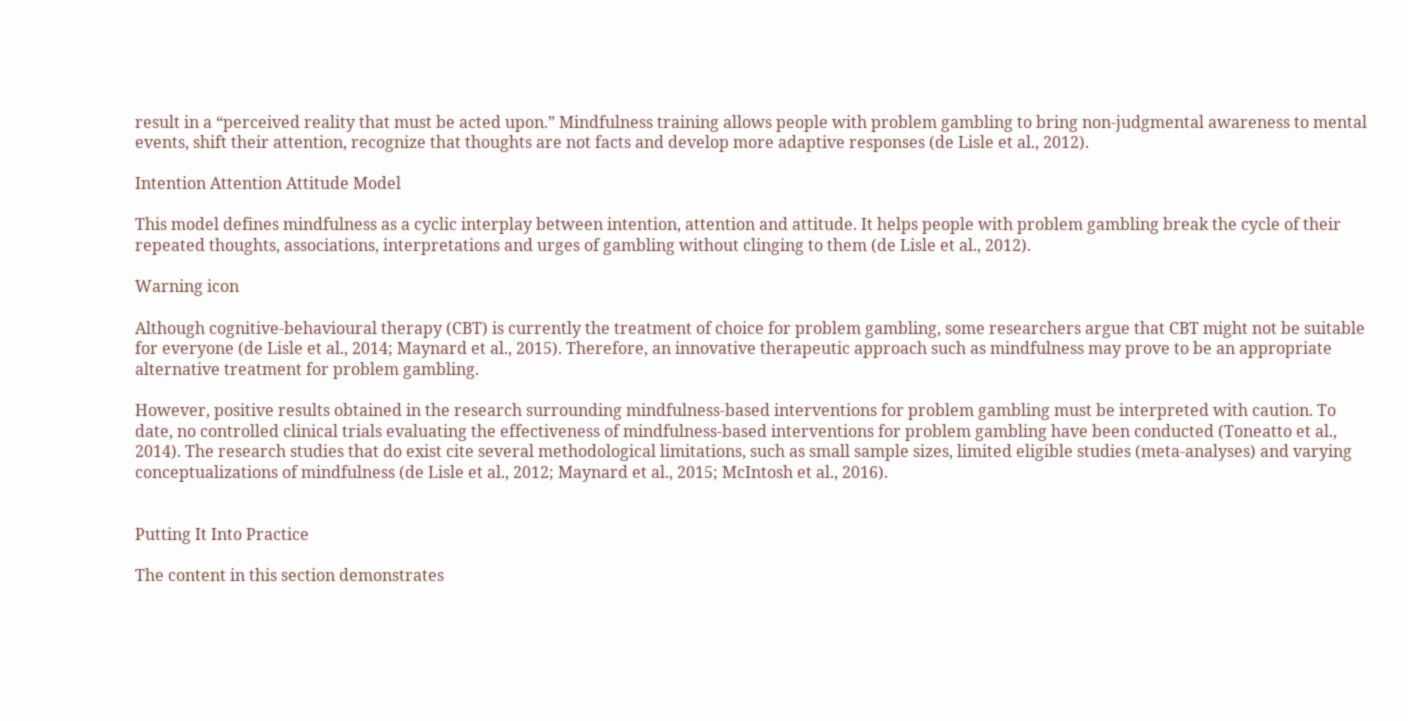result in a “perceived reality that must be acted upon.” Mindfulness training allows people with problem gambling to bring non-judgmental awareness to mental events, shift their attention, recognize that thoughts are not facts and develop more adaptive responses (de Lisle et al., 2012).

Intention Attention Attitude Model

This model defines mindfulness as a cyclic interplay between intention, attention and attitude. It helps people with problem gambling break the cycle of their repeated thoughts, associations, interpretations and urges of gambling without clinging to them (de Lisle et al., 2012).

Warning icon

Although cognitive-behavioural therapy (CBT) is currently the treatment of choice for problem gambling, some researchers argue that CBT might not be suitable for everyone (de Lisle et al., 2014; Maynard et al., 2015). Therefore, an innovative therapeutic approach such as mindfulness may prove to be an appropriate alternative treatment for problem gambling.

However, positive results obtained in the research surrounding mindfulness-based interventions for problem gambling must be interpreted with caution. To date, no controlled clinical trials evaluating the effectiveness of mindfulness-based interventions for problem gambling have been conducted (Toneatto et al., 2014). The research studies that do exist cite several methodological limitations, such as small sample sizes, limited eligible studies (meta-analyses) and varying conceptualizations of mindfulness (de Lisle et al., 2012; Maynard et al., 2015; McIntosh et al., 2016).


Putting It Into Practice

The content in this section demonstrates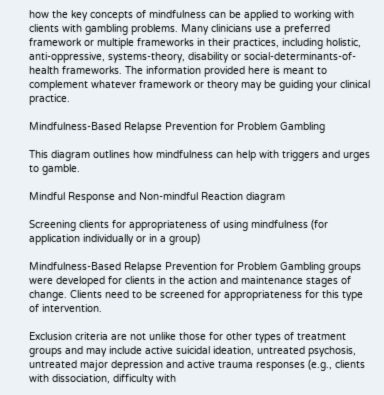how the key concepts of mindfulness can be applied to working with clients with gambling problems. Many clinicians use a preferred framework or multiple frameworks in their practices, including holistic, anti-oppressive, systems-theory, disability or social-determinants-of-health frameworks. The information provided here is meant to complement whatever framework or theory may be guiding your clinical practice.

Mindfulness-Based Relapse Prevention for Problem Gambling

This diagram outlines how mindfulness can help with triggers and urges to gamble.

Mindful Response and Non-mindful Reaction diagram

Screening clients for appropriateness of using mindfulness (for application individually or in a group)

Mindfulness-Based Relapse Prevention for Problem Gambling groups were developed for clients in the action and maintenance stages of change. Clients need to be screened for appropriateness for this type of intervention.

Exclusion criteria are not unlike those for other types of treatment groups and may include active suicidal ideation, untreated psychosis, untreated major depression and active trauma responses (e.g., clients with dissociation, difficulty with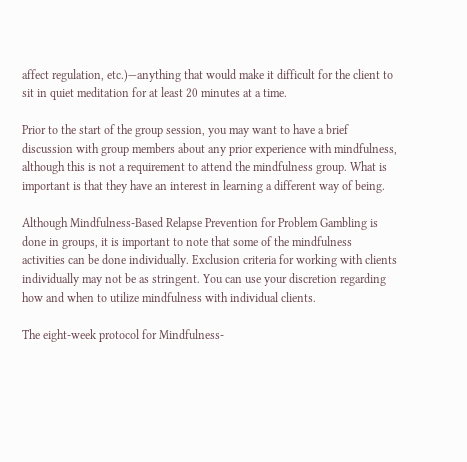affect regulation, etc.)—anything that would make it difficult for the client to sit in quiet meditation for at least 20 minutes at a time.

Prior to the start of the group session, you may want to have a brief discussion with group members about any prior experience with mindfulness, although this is not a requirement to attend the mindfulness group. What is important is that they have an interest in learning a different way of being.

Although Mindfulness-Based Relapse Prevention for Problem Gambling is done in groups, it is important to note that some of the mindfulness activities can be done individually. Exclusion criteria for working with clients individually may not be as stringent. You can use your discretion regarding how and when to utilize mindfulness with individual clients.

The eight-week protocol for Mindfulness-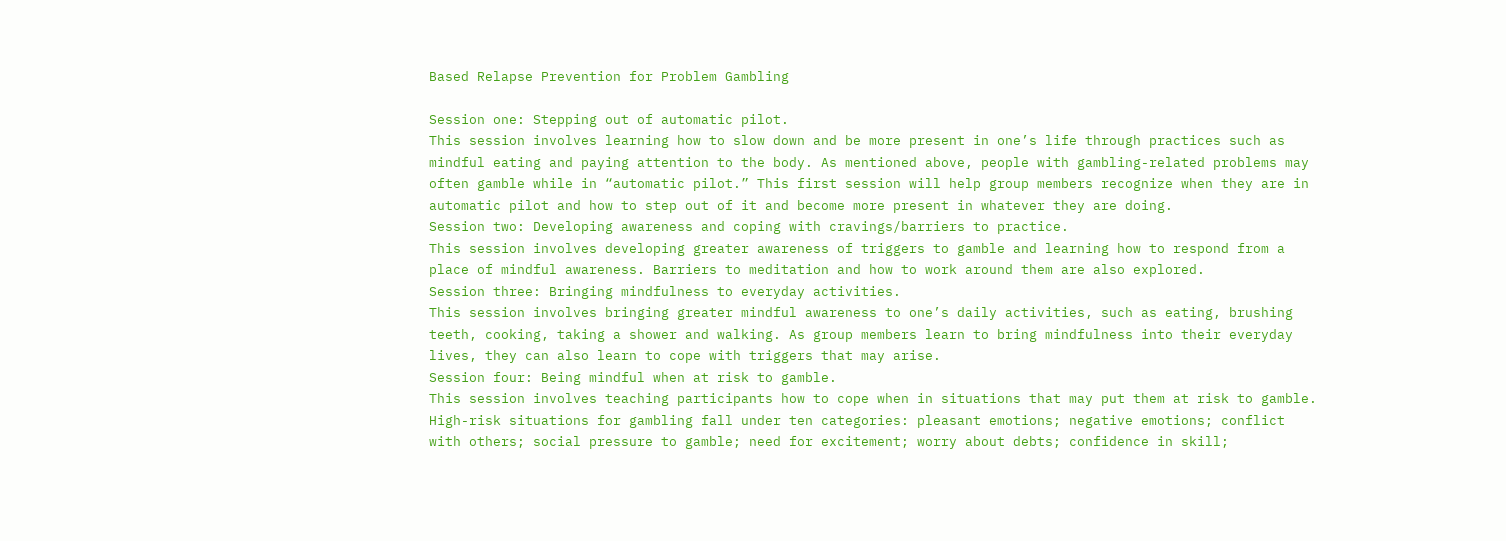Based Relapse Prevention for Problem Gambling

Session one: Stepping out of automatic pilot.
This session involves learning how to slow down and be more present in one’s life through practices such as mindful eating and paying attention to the body. As mentioned above, people with gambling-related problems may often gamble while in “automatic pilot.” This first session will help group members recognize when they are in automatic pilot and how to step out of it and become more present in whatever they are doing.
Session two: Developing awareness and coping with cravings/barriers to practice.
This session involves developing greater awareness of triggers to gamble and learning how to respond from a place of mindful awareness. Barriers to meditation and how to work around them are also explored.
Session three: Bringing mindfulness to everyday activities.
This session involves bringing greater mindful awareness to one’s daily activities, such as eating, brushing teeth, cooking, taking a shower and walking. As group members learn to bring mindfulness into their everyday lives, they can also learn to cope with triggers that may arise.
Session four: Being mindful when at risk to gamble.
This session involves teaching participants how to cope when in situations that may put them at risk to gamble. High-risk situations for gambling fall under ten categories: pleasant emotions; negative emotions; conflict with others; social pressure to gamble; need for excitement; worry about debts; confidence in skill;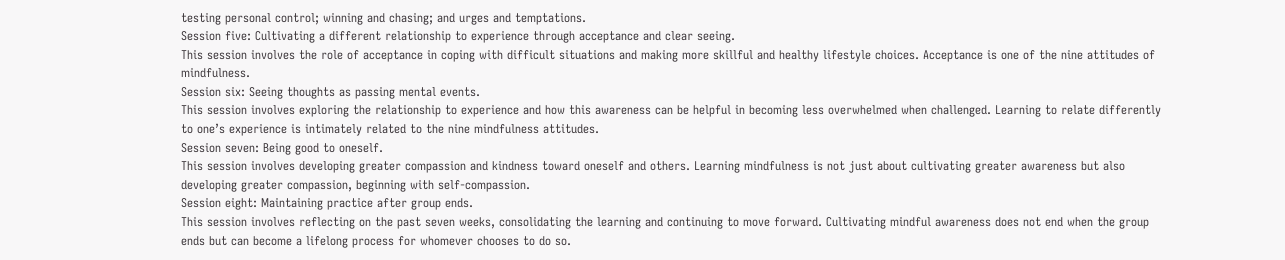testing personal control; winning and chasing; and urges and temptations.
Session five: Cultivating a different relationship to experience through acceptance and clear seeing.
This session involves the role of acceptance in coping with difficult situations and making more skillful and healthy lifestyle choices. Acceptance is one of the nine attitudes of mindfulness.
Session six: Seeing thoughts as passing mental events.
This session involves exploring the relationship to experience and how this awareness can be helpful in becoming less overwhelmed when challenged. Learning to relate differently to one’s experience is intimately related to the nine mindfulness attitudes.
Session seven: Being good to oneself.
This session involves developing greater compassion and kindness toward oneself and others. Learning mindfulness is not just about cultivating greater awareness but also developing greater compassion, beginning with self-compassion.
Session eight: Maintaining practice after group ends.
This session involves reflecting on the past seven weeks, consolidating the learning and continuing to move forward. Cultivating mindful awareness does not end when the group ends but can become a lifelong process for whomever chooses to do so.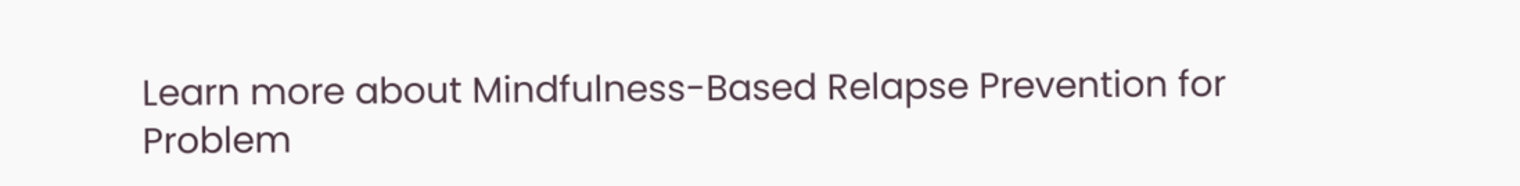Learn more about Mindfulness-Based Relapse Prevention for Problem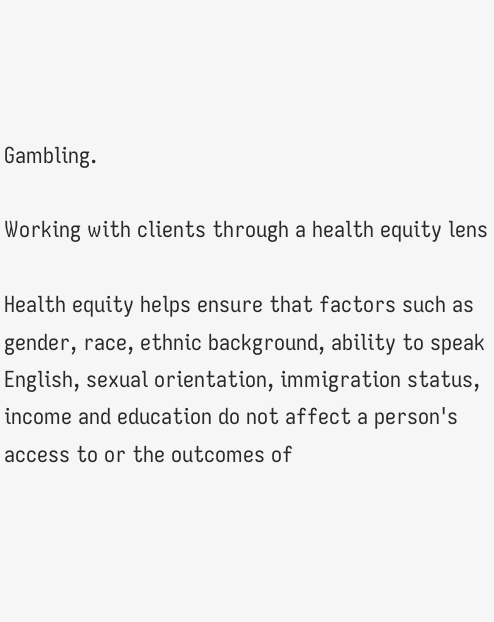Gambling.

Working with clients through a health equity lens

Health equity helps ensure that factors such as gender, race, ethnic background, ability to speak English, sexual orientation, immigration status, income and education do not affect a person's access to or the outcomes of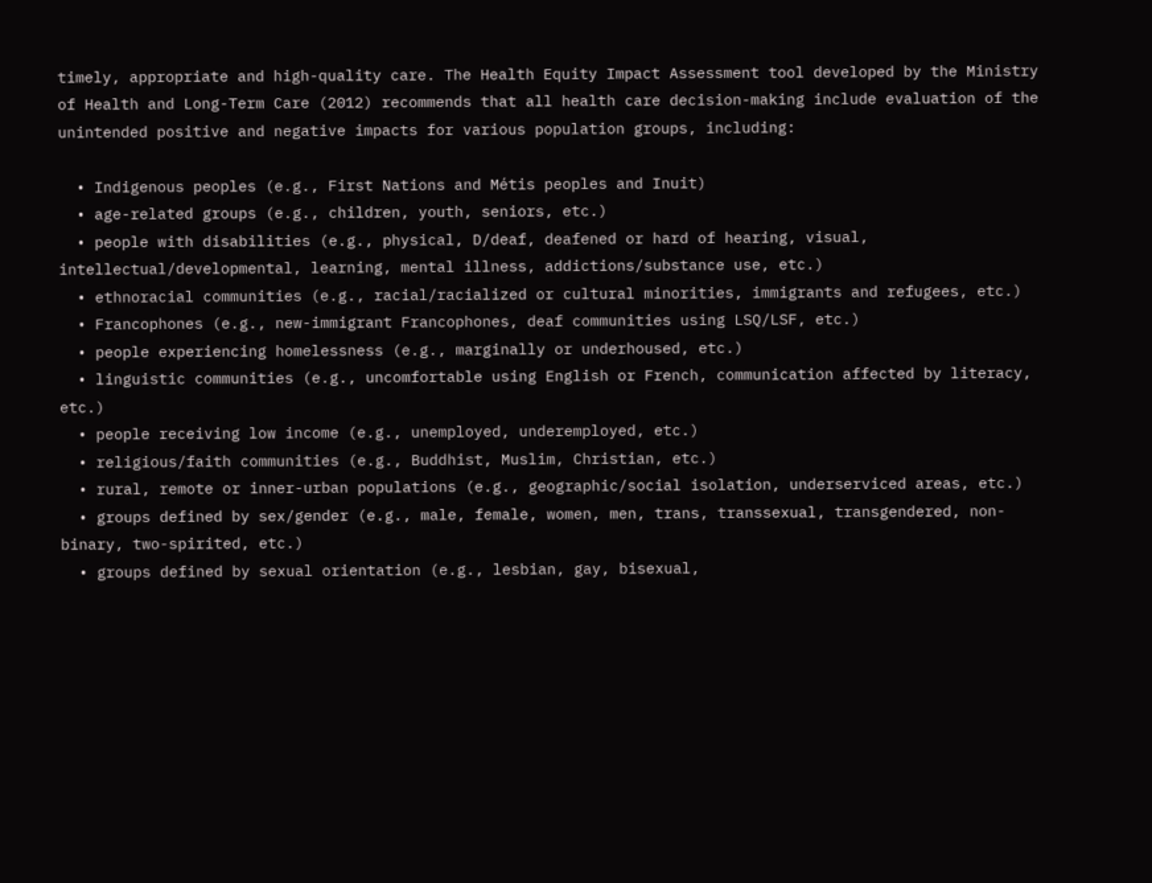timely, appropriate and high-quality care. The Health Equity Impact Assessment tool developed by the Ministry of Health and Long-Term Care (2012) recommends that all health care decision-making include evaluation of the unintended positive and negative impacts for various population groups, including:

  • Indigenous peoples (e.g., First Nations and Métis peoples and Inuit)
  • age-related groups (e.g., children, youth, seniors, etc.)
  • people with disabilities (e.g., physical, D/deaf, deafened or hard of hearing, visual, intellectual/developmental, learning, mental illness, addictions/substance use, etc.)
  • ethnoracial communities (e.g., racial/racialized or cultural minorities, immigrants and refugees, etc.)
  • Francophones (e.g., new-immigrant Francophones, deaf communities using LSQ/LSF, etc.)
  • people experiencing homelessness (e.g., marginally or underhoused, etc.)
  • linguistic communities (e.g., uncomfortable using English or French, communication affected by literacy, etc.)
  • people receiving low income (e.g., unemployed, underemployed, etc.)
  • religious/faith communities (e.g., Buddhist, Muslim, Christian, etc.)
  • rural, remote or inner-urban populations (e.g., geographic/social isolation, underserviced areas, etc.)
  • groups defined by sex/gender (e.g., male, female, women, men, trans, transsexual, transgendered, non-binary, two-spirited, etc.)
  • groups defined by sexual orientation (e.g., lesbian, gay, bisexual,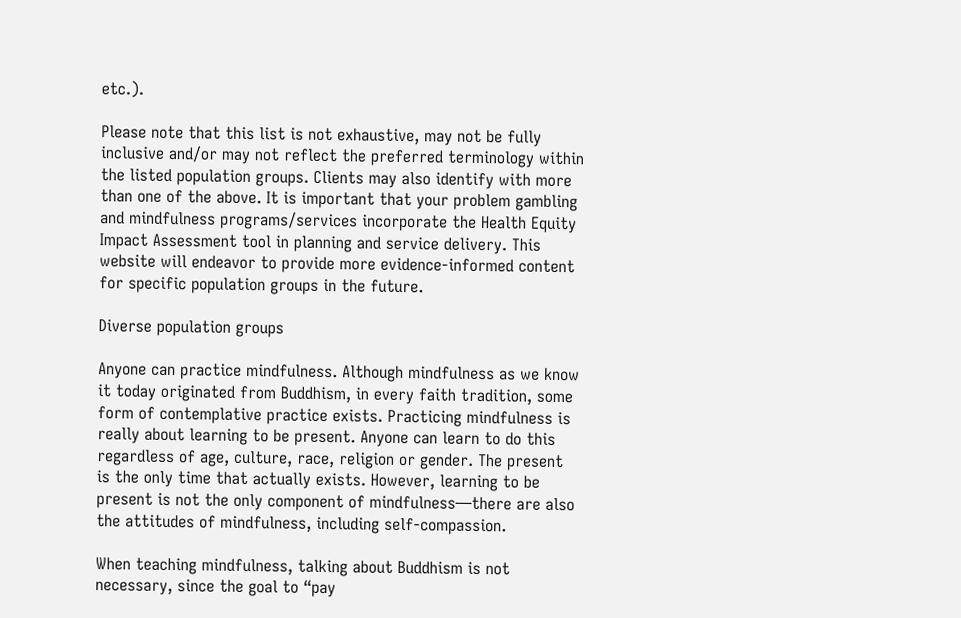etc.).

Please note that this list is not exhaustive, may not be fully inclusive and/or may not reflect the preferred terminology within the listed population groups. Clients may also identify with more than one of the above. It is important that your problem gambling and mindfulness programs/services incorporate the Health Equity Impact Assessment tool in planning and service delivery. This website will endeavor to provide more evidence-informed content for specific population groups in the future.

Diverse population groups

Anyone can practice mindfulness. Although mindfulness as we know it today originated from Buddhism, in every faith tradition, some form of contemplative practice exists. Practicing mindfulness is really about learning to be present. Anyone can learn to do this regardless of age, culture, race, religion or gender. The present is the only time that actually exists. However, learning to be present is not the only component of mindfulness—there are also the attitudes of mindfulness, including self-compassion.

When teaching mindfulness, talking about Buddhism is not necessary, since the goal to “pay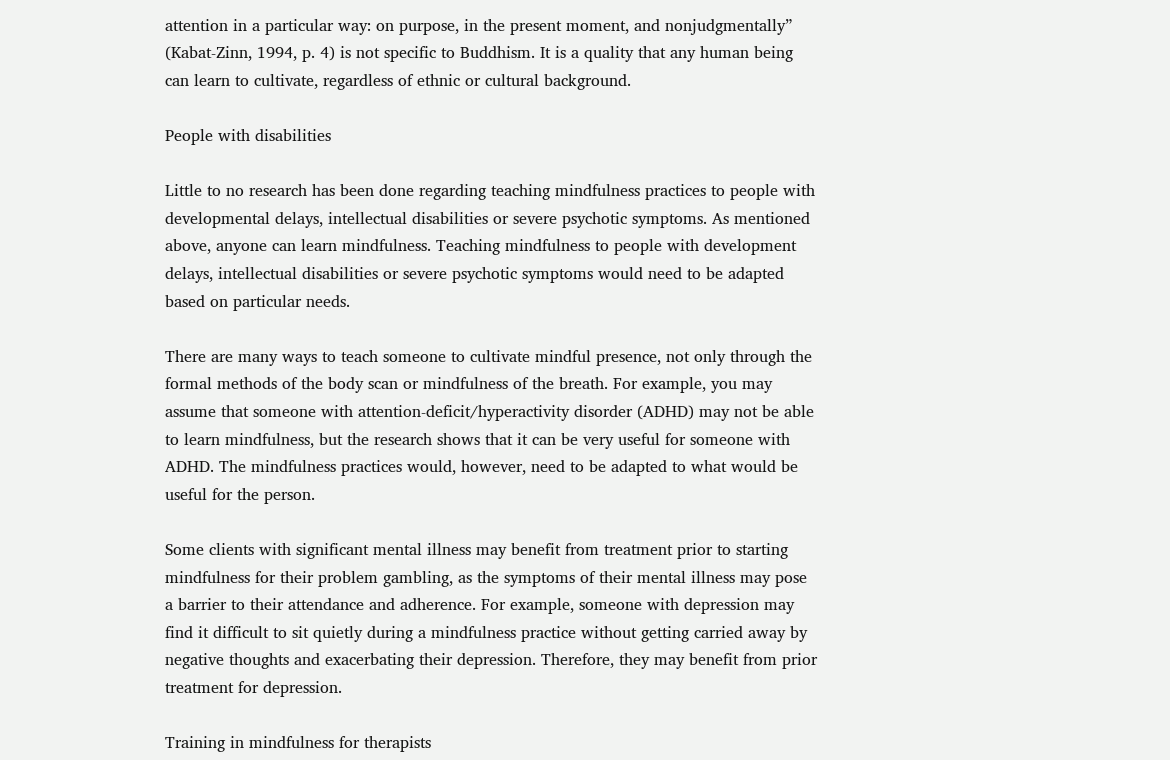attention in a particular way: on purpose, in the present moment, and nonjudgmentally” (Kabat-Zinn, 1994, p. 4) is not specific to Buddhism. It is a quality that any human being can learn to cultivate, regardless of ethnic or cultural background.

People with disabilities

Little to no research has been done regarding teaching mindfulness practices to people with developmental delays, intellectual disabilities or severe psychotic symptoms. As mentioned above, anyone can learn mindfulness. Teaching mindfulness to people with development delays, intellectual disabilities or severe psychotic symptoms would need to be adapted based on particular needs.

There are many ways to teach someone to cultivate mindful presence, not only through the formal methods of the body scan or mindfulness of the breath. For example, you may assume that someone with attention-deficit/hyperactivity disorder (ADHD) may not be able to learn mindfulness, but the research shows that it can be very useful for someone with ADHD. The mindfulness practices would, however, need to be adapted to what would be useful for the person.

Some clients with significant mental illness may benefit from treatment prior to starting mindfulness for their problem gambling, as the symptoms of their mental illness may pose a barrier to their attendance and adherence. For example, someone with depression may find it difficult to sit quietly during a mindfulness practice without getting carried away by negative thoughts and exacerbating their depression. Therefore, they may benefit from prior treatment for depression.

Training in mindfulness for therapists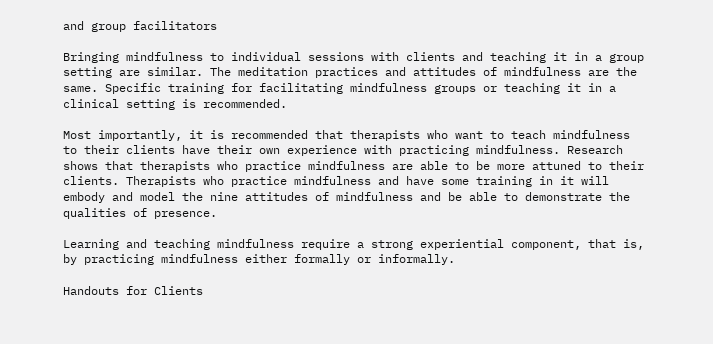and group facilitators

Bringing mindfulness to individual sessions with clients and teaching it in a group setting are similar. The meditation practices and attitudes of mindfulness are the same. Specific training for facilitating mindfulness groups or teaching it in a clinical setting is recommended.

Most importantly, it is recommended that therapists who want to teach mindfulness to their clients have their own experience with practicing mindfulness. Research shows that therapists who practice mindfulness are able to be more attuned to their clients. Therapists who practice mindfulness and have some training in it will embody and model the nine attitudes of mindfulness and be able to demonstrate the qualities of presence.

Learning and teaching mindfulness require a strong experiential component, that is, by practicing mindfulness either formally or informally.

Handouts for Clients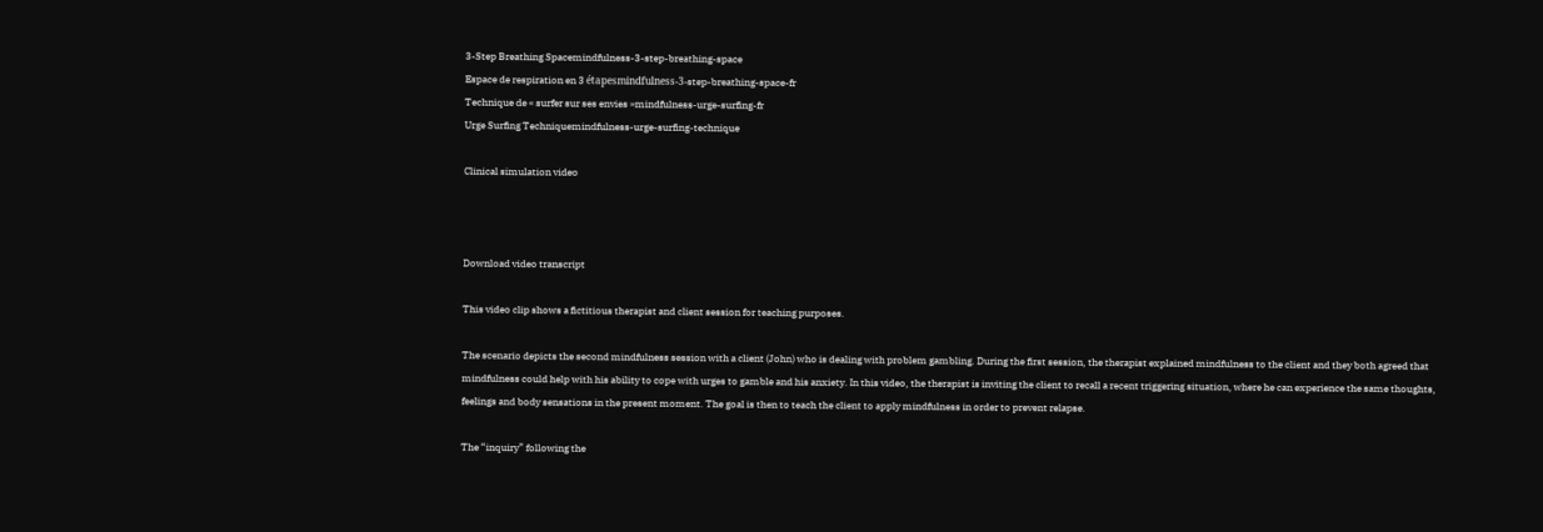3-Step Breathing Spacemindfulness-3-step-breathing-space
Espace de respiration en 3 étapesmindfulness-3-step-breathing-space-fr
Technique de « surfer sur ses envies »mindfulness-urge-surfing-fr
Urge Surfing Techniquemindfulness-urge-surfing-technique

Clinical simulation video



Download video transcript

This video clip shows a fictitious therapist and client session for teaching purposes.

The scenario depicts the second mindfulness session with a client (John) who is dealing with problem gambling. During the first session, the therapist explained mindfulness to the client and they both agreed that mindfulness could help with his ability to cope with urges to gamble and his anxiety. In this video, the therapist is inviting the client to recall a recent triggering situation, where he can experience the same thoughts, feelings and body sensations in the present moment. The goal is then to teach the client to apply mindfulness in order to prevent relapse.

The “inquiry” following the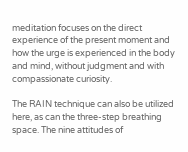meditation focuses on the direct experience of the present moment and how the urge is experienced in the body and mind, without judgment and with compassionate curiosity.

The RAIN technique can also be utilized here, as can the three-step breathing space. The nine attitudes of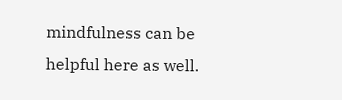mindfulness can be helpful here as well.